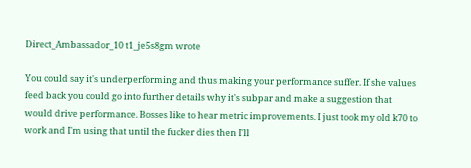Direct_Ambassador_10 t1_je5s8gm wrote

You could say it's underperforming and thus making your performance suffer. If she values feed back you could go into further details why it's subpar and make a suggestion that would drive performance. Bosses like to hear metric improvements. I just took my old k70 to work and I'm using that until the fucker dies then I'll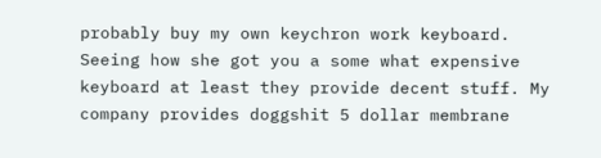probably buy my own keychron work keyboard. Seeing how she got you a some what expensive keyboard at least they provide decent stuff. My company provides doggshit 5 dollar membrane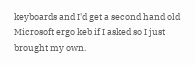keyboards and I'd get a second hand old Microsoft ergo keb if I asked so I just brought my own.